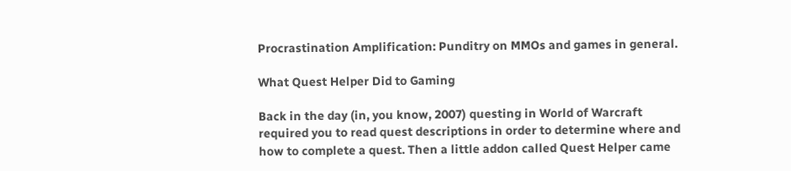Procrastination Amplification: Punditry on MMOs and games in general.

What Quest Helper Did to Gaming

Back in the day (in, you know, 2007) questing in World of Warcraft required you to read quest descriptions in order to determine where and how to complete a quest. Then a little addon called Quest Helper came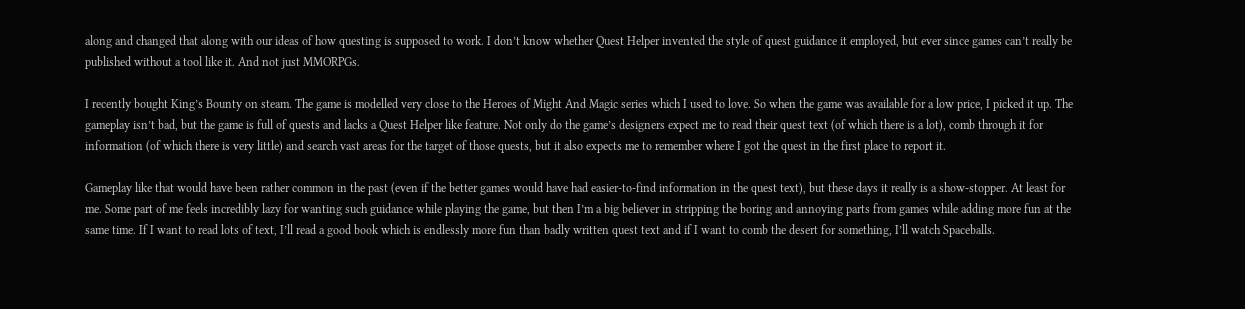along and changed that along with our ideas of how questing is supposed to work. I don’t know whether Quest Helper invented the style of quest guidance it employed, but ever since games can’t really be published without a tool like it. And not just MMORPGs.

I recently bought King’s Bounty on steam. The game is modelled very close to the Heroes of Might And Magic series which I used to love. So when the game was available for a low price, I picked it up. The gameplay isn’t bad, but the game is full of quests and lacks a Quest Helper like feature. Not only do the game’s designers expect me to read their quest text (of which there is a lot), comb through it for information (of which there is very little) and search vast areas for the target of those quests, but it also expects me to remember where I got the quest in the first place to report it.

Gameplay like that would have been rather common in the past (even if the better games would have had easier-to-find information in the quest text), but these days it really is a show-stopper. At least for me. Some part of me feels incredibly lazy for wanting such guidance while playing the game, but then I’m a big believer in stripping the boring and annoying parts from games while adding more fun at the same time. If I want to read lots of text, I’ll read a good book which is endlessly more fun than badly written quest text and if I want to comb the desert for something, I’ll watch Spaceballs.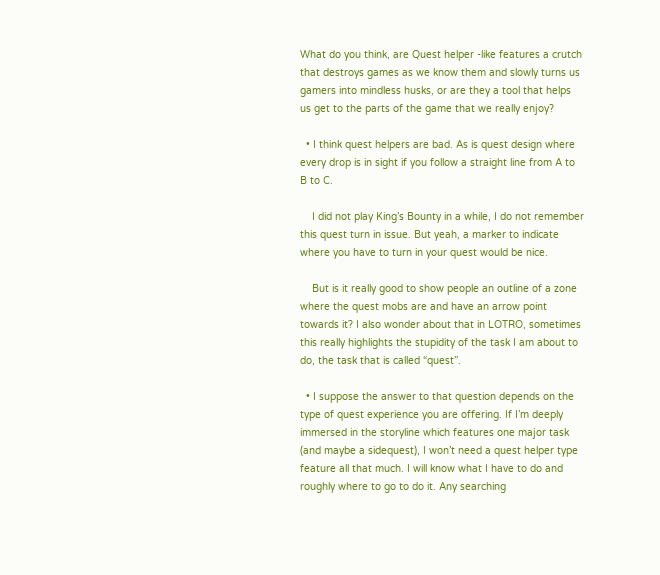What do you think, are Quest helper -like features a crutch that destroys games as we know them and slowly turns us gamers into mindless husks, or are they a tool that helps us get to the parts of the game that we really enjoy?

  • I think quest helpers are bad. As is quest design where every drop is in sight if you follow a straight line from A to B to C.

    I did not play King’s Bounty in a while, I do not remember this quest turn in issue. But yeah, a marker to indicate where you have to turn in your quest would be nice.

    But is it really good to show people an outline of a zone where the quest mobs are and have an arrow point towards it? I also wonder about that in LOTRO, sometimes this really highlights the stupidity of the task I am about to do, the task that is called “quest”.

  • I suppose the answer to that question depends on the type of quest experience you are offering. If I’m deeply immersed in the storyline which features one major task (and maybe a sidequest), I won’t need a quest helper type feature all that much. I will know what I have to do and roughly where to go to do it. Any searching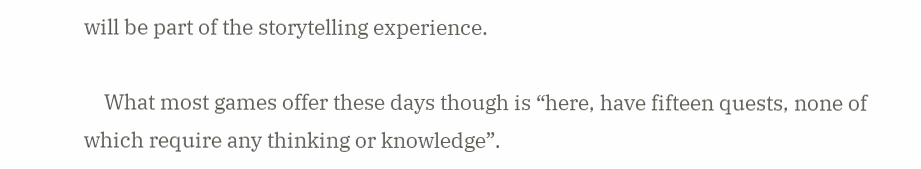will be part of the storytelling experience.

    What most games offer these days though is “here, have fifteen quests, none of which require any thinking or knowledge”.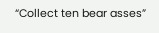“Collect ten bear asses”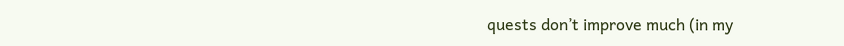quests don’t improve much (in my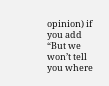opinion) if you add “But we won’t tell you where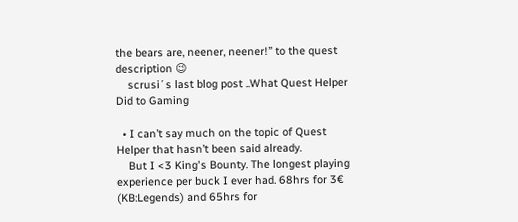the bears are, neener, neener!” to the quest description 😉
    scrusi´s last blog post ..What Quest Helper Did to Gaming

  • I can’t say much on the topic of Quest Helper that hasn’t been said already.
    But I <3 King's Bounty. The longest playing experience per buck I ever had. 68hrs for 3€ (KB:Legends) and 65hrs for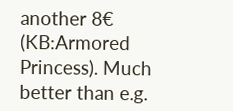another 8€ (KB:Armored Princess). Much better than e.g.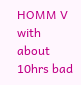HOMM V with about 10hrs bad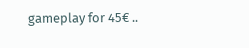gameplay for 45€ ..